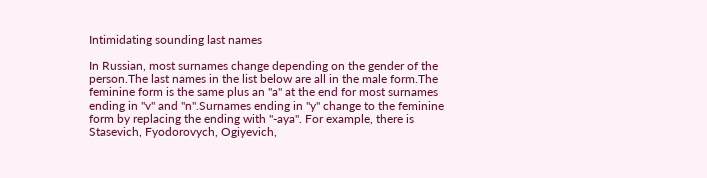Intimidating sounding last names

In Russian, most surnames change depending on the gender of the person.The last names in the list below are all in the male form.The feminine form is the same plus an "a" at the end for most surnames ending in "v" and "n".Surnames ending in "y" change to the feminine form by replacing the ending with "-aya". For example, there is Stasevich, Fyodorovych, Ogiyevich,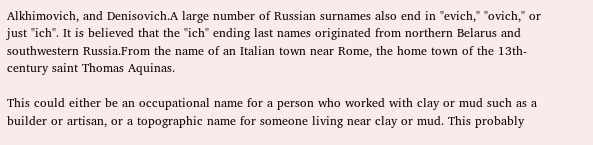Alkhimovich, and Denisovich.A large number of Russian surnames also end in "evich," "ovich," or just "ich". It is believed that the "ich" ending last names originated from northern Belarus and southwestern Russia.From the name of an Italian town near Rome, the home town of the 13th-century saint Thomas Aquinas.

This could either be an occupational name for a person who worked with clay or mud such as a builder or artisan, or a topographic name for someone living near clay or mud. This probably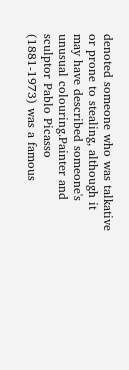denoted someone who was talkative or prone to stealing, although it may have described someone's unusual colouring.Painter and sculptor Pablo Picasso (1881-1973) was a famous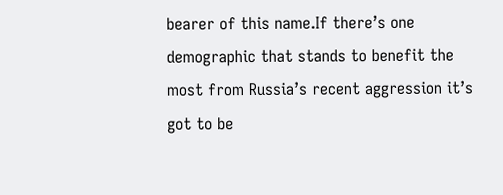bearer of this name.If there’s one demographic that stands to benefit the most from Russia’s recent aggression it’s got to be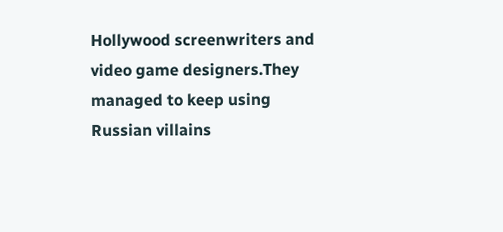Hollywood screenwriters and video game designers.They managed to keep using Russian villains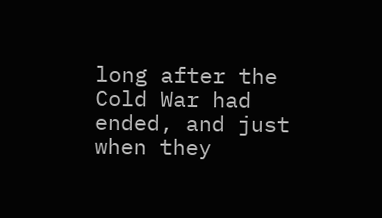long after the Cold War had ended, and just when they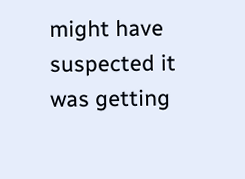might have suspected it was getting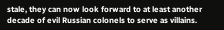stale, they can now look forward to at least another decade of evil Russian colonels to serve as villains.